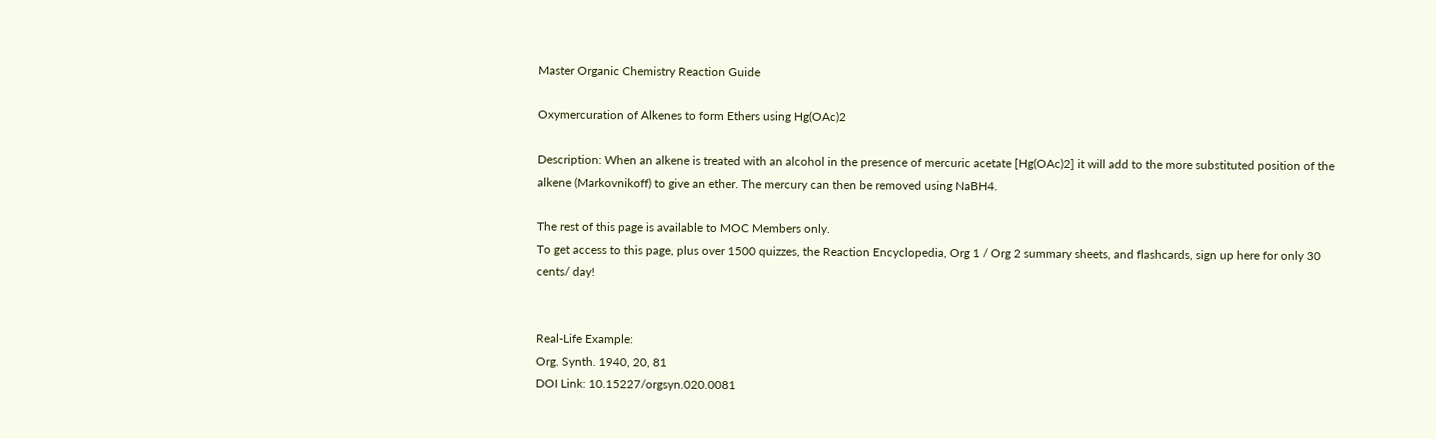Master Organic Chemistry Reaction Guide

Oxymercuration of Alkenes to form Ethers using Hg(OAc)2

Description: When an alkene is treated with an alcohol in the presence of mercuric acetate [Hg(OAc)2] it will add to the more substituted position of the alkene (Markovnikoff) to give an ether. The mercury can then be removed using NaBH4.

The rest of this page is available to MOC Members only.
To get access to this page, plus over 1500 quizzes, the Reaction Encyclopedia, Org 1 / Org 2 summary sheets, and flashcards, sign up here for only 30 cents/ day!


Real-Life Example:
Org. Synth. 1940, 20, 81
DOI Link: 10.15227/orgsyn.020.0081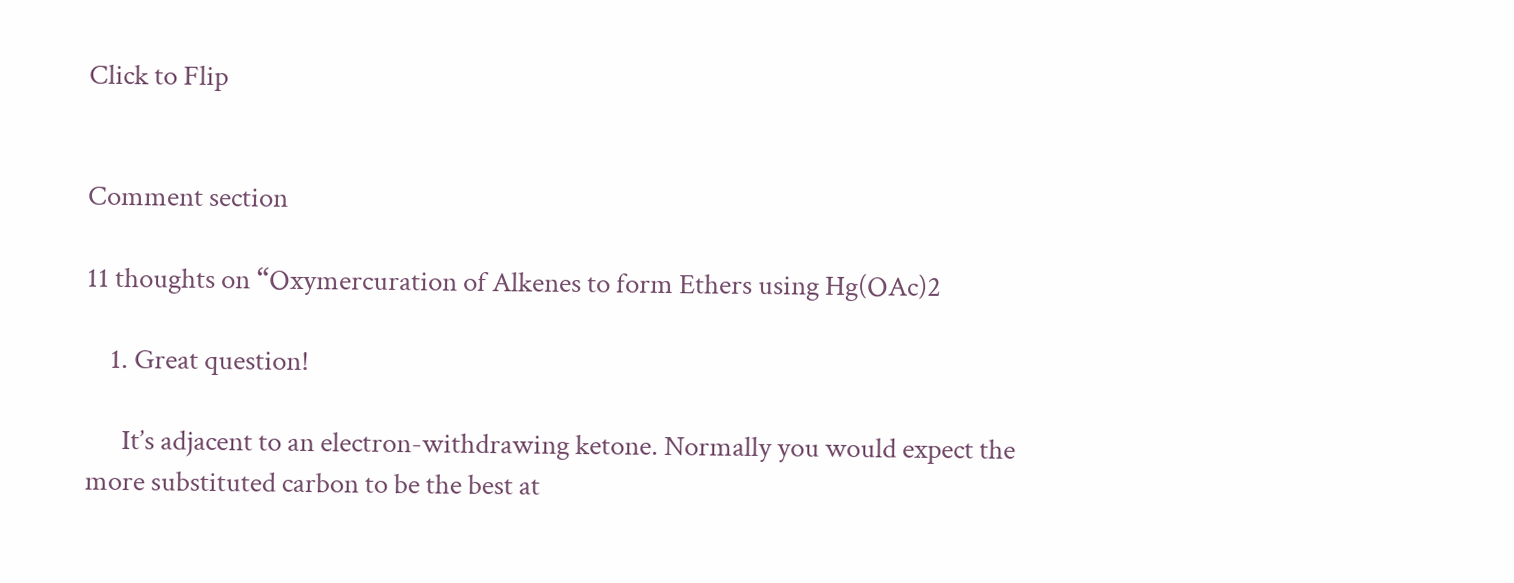Click to Flip


Comment section

11 thoughts on “Oxymercuration of Alkenes to form Ethers using Hg(OAc)2

    1. Great question!

      It’s adjacent to an electron-withdrawing ketone. Normally you would expect the more substituted carbon to be the best at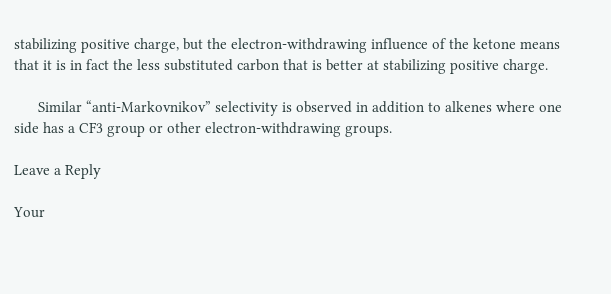stabilizing positive charge, but the electron-withdrawing influence of the ketone means that it is in fact the less substituted carbon that is better at stabilizing positive charge.

      Similar “anti-Markovnikov” selectivity is observed in addition to alkenes where one side has a CF3 group or other electron-withdrawing groups.

Leave a Reply

Your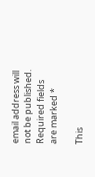email address will not be published. Required fields are marked *

This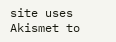site uses Akismet to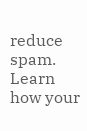reduce spam. Learn how your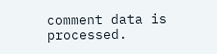comment data is processed.